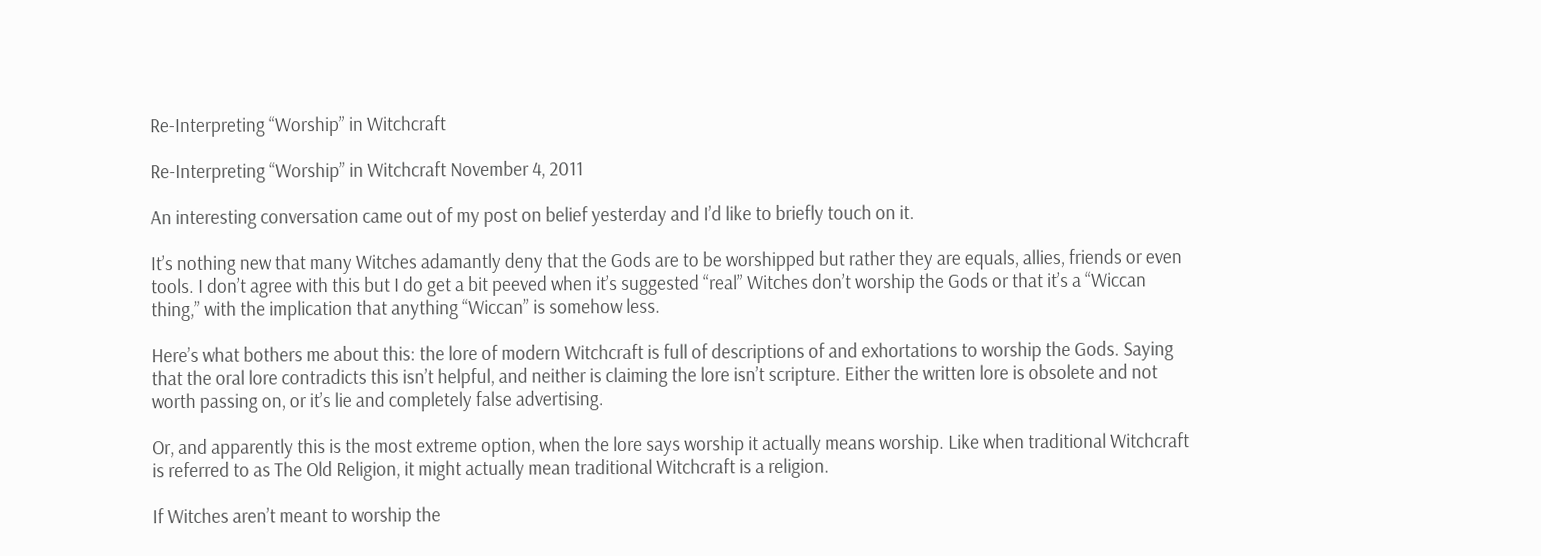Re-Interpreting “Worship” in Witchcraft

Re-Interpreting “Worship” in Witchcraft November 4, 2011

An interesting conversation came out of my post on belief yesterday and I’d like to briefly touch on it.

It’s nothing new that many Witches adamantly deny that the Gods are to be worshipped but rather they are equals, allies, friends or even tools. I don’t agree with this but I do get a bit peeved when it’s suggested “real” Witches don’t worship the Gods or that it’s a “Wiccan thing,” with the implication that anything “Wiccan” is somehow less.

Here’s what bothers me about this: the lore of modern Witchcraft is full of descriptions of and exhortations to worship the Gods. Saying that the oral lore contradicts this isn’t helpful, and neither is claiming the lore isn’t scripture. Either the written lore is obsolete and not worth passing on, or it’s lie and completely false advertising.

Or, and apparently this is the most extreme option, when the lore says worship it actually means worship. Like when traditional Witchcraft is referred to as The Old Religion, it might actually mean traditional Witchcraft is a religion.

If Witches aren’t meant to worship the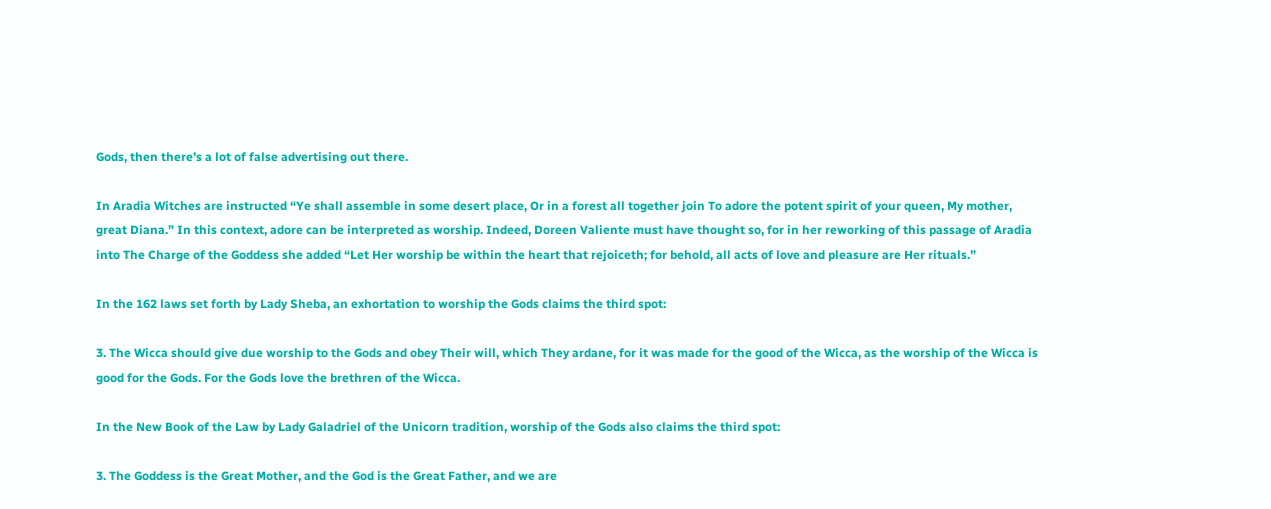Gods, then there’s a lot of false advertising out there.

In Aradia Witches are instructed “Ye shall assemble in some desert place, Or in a forest all together join To adore the potent spirit of your queen, My mother, great Diana.” In this context, adore can be interpreted as worship. Indeed, Doreen Valiente must have thought so, for in her reworking of this passage of Aradia into The Charge of the Goddess she added “Let Her worship be within the heart that rejoiceth; for behold, all acts of love and pleasure are Her rituals.”

In the 162 laws set forth by Lady Sheba, an exhortation to worship the Gods claims the third spot:

3. The Wicca should give due worship to the Gods and obey Their will, which They ardane, for it was made for the good of the Wicca, as the worship of the Wicca is good for the Gods. For the Gods love the brethren of the Wicca.

In the New Book of the Law by Lady Galadriel of the Unicorn tradition, worship of the Gods also claims the third spot:

3. The Goddess is the Great Mother, and the God is the Great Father, and we are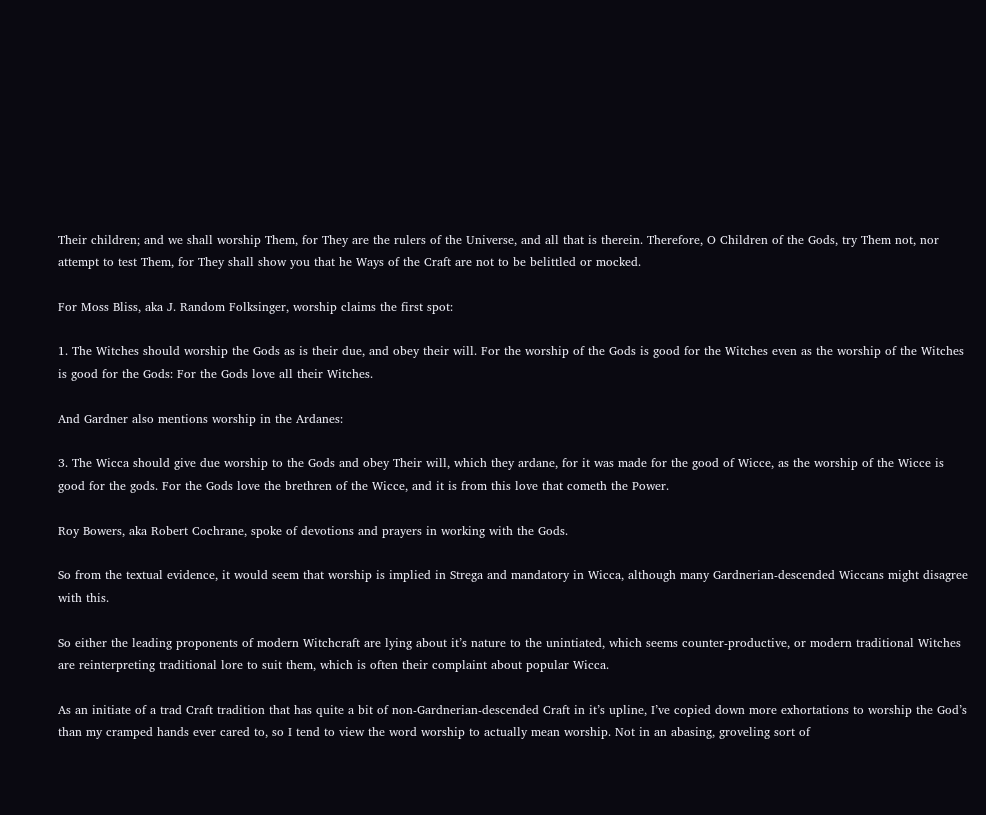Their children; and we shall worship Them, for They are the rulers of the Universe, and all that is therein. Therefore, O Children of the Gods, try Them not, nor attempt to test Them, for They shall show you that he Ways of the Craft are not to be belittled or mocked.

For Moss Bliss, aka J. Random Folksinger, worship claims the first spot:

1. The Witches should worship the Gods as is their due, and obey their will. For the worship of the Gods is good for the Witches even as the worship of the Witches is good for the Gods: For the Gods love all their Witches.

And Gardner also mentions worship in the Ardanes:

3. The Wicca should give due worship to the Gods and obey Their will, which they ardane, for it was made for the good of Wicce, as the worship of the Wicce is good for the gods. For the Gods love the brethren of the Wicce, and it is from this love that cometh the Power.

Roy Bowers, aka Robert Cochrane, spoke of devotions and prayers in working with the Gods.

So from the textual evidence, it would seem that worship is implied in Strega and mandatory in Wicca, although many Gardnerian-descended Wiccans might disagree with this.

So either the leading proponents of modern Witchcraft are lying about it’s nature to the unintiated, which seems counter-productive, or modern traditional Witches are reinterpreting traditional lore to suit them, which is often their complaint about popular Wicca.

As an initiate of a trad Craft tradition that has quite a bit of non-Gardnerian-descended Craft in it’s upline, I’ve copied down more exhortations to worship the God’s than my cramped hands ever cared to, so I tend to view the word worship to actually mean worship. Not in an abasing, groveling sort of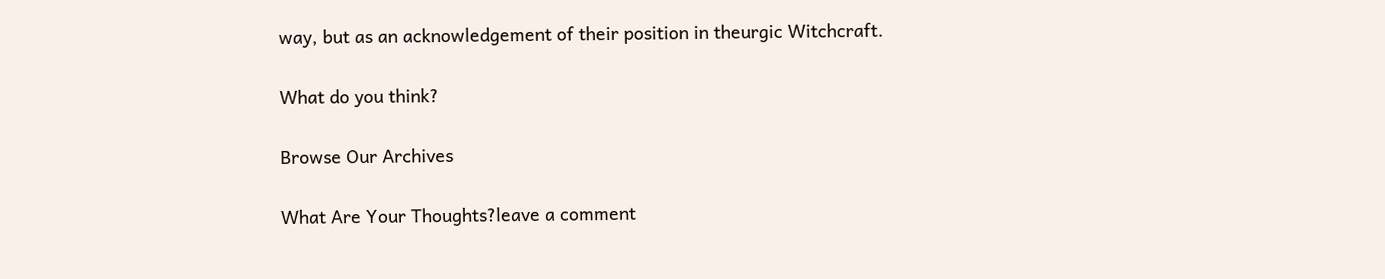way, but as an acknowledgement of their position in theurgic Witchcraft.

What do you think?

Browse Our Archives

What Are Your Thoughts?leave a comment